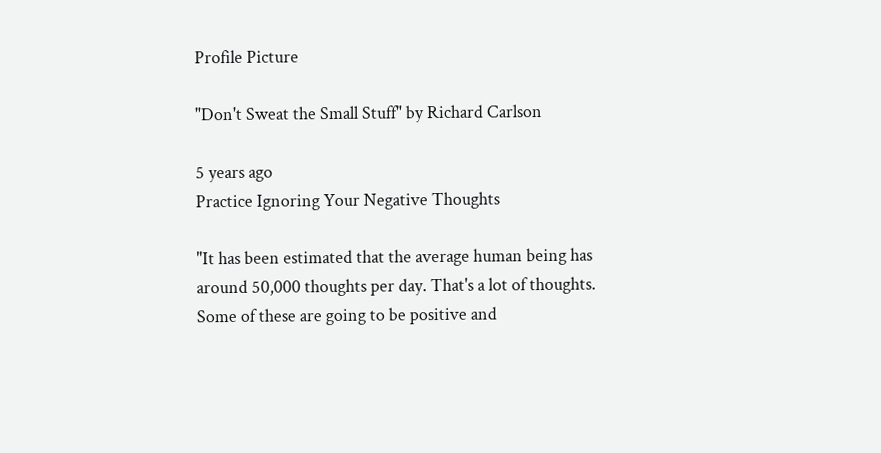Profile Picture

"Don't Sweat the Small Stuff" by Richard Carlson

5 years ago
Practice Ignoring Your Negative Thoughts

"It has been estimated that the average human being has around 50,000 thoughts per day. That's a lot of thoughts. Some of these are going to be positive and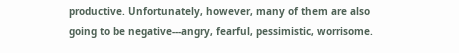productive. Unfortunately, however, many of them are also going to be negative---angry, fearful, pessimistic, worrisome.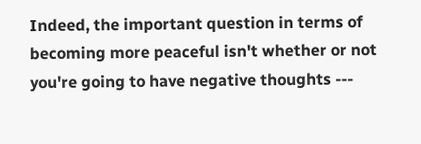Indeed, the important question in terms of becoming more peaceful isn't whether or not you're going to have negative thoughts ---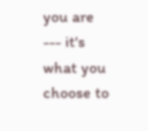you are --- it's what you choose to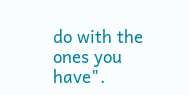do with the ones you have".